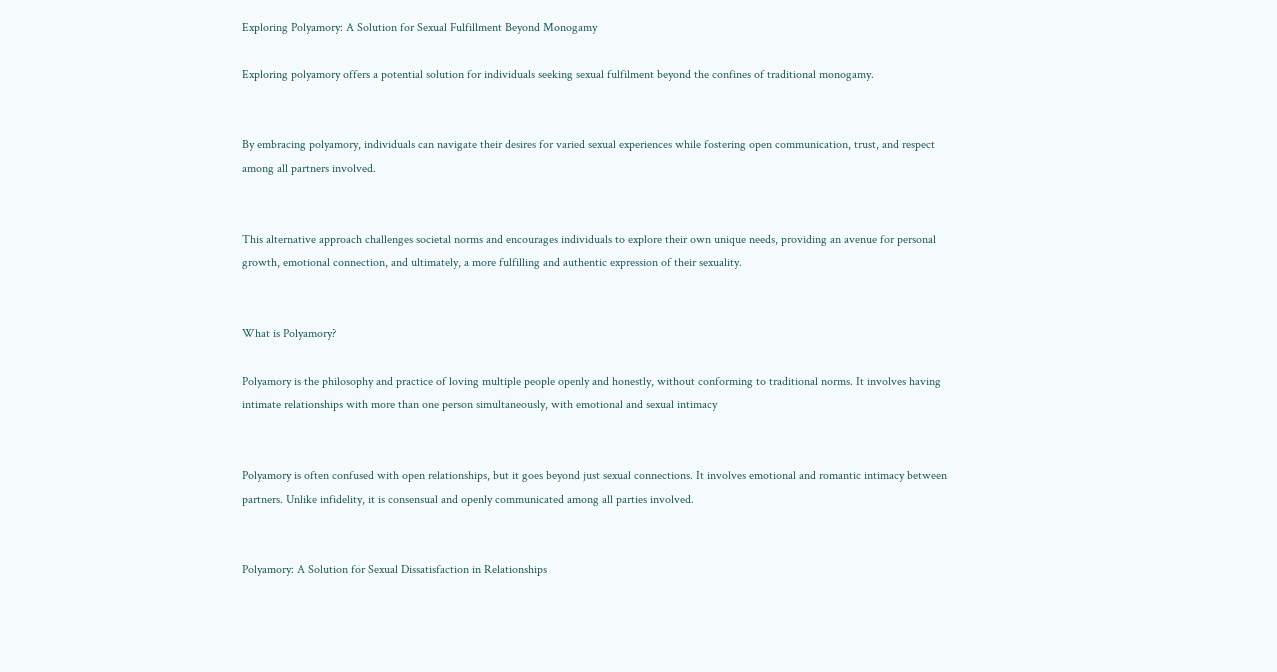Exploring Polyamory: A Solution for Sexual Fulfillment Beyond Monogamy

Exploring polyamory offers a potential solution for individuals seeking sexual fulfilment beyond the confines of traditional monogamy.


By embracing polyamory, individuals can navigate their desires for varied sexual experiences while fostering open communication, trust, and respect among all partners involved.


This alternative approach challenges societal norms and encourages individuals to explore their own unique needs, providing an avenue for personal growth, emotional connection, and ultimately, a more fulfilling and authentic expression of their sexuality.


What is Polyamory?

Polyamory is the philosophy and practice of loving multiple people openly and honestly, without conforming to traditional norms. It involves having intimate relationships with more than one person simultaneously, with emotional and sexual intimacy


Polyamory is often confused with open relationships, but it goes beyond just sexual connections. It involves emotional and romantic intimacy between partners. Unlike infidelity, it is consensual and openly communicated among all parties involved.


Polyamory: A Solution for Sexual Dissatisfaction in Relationships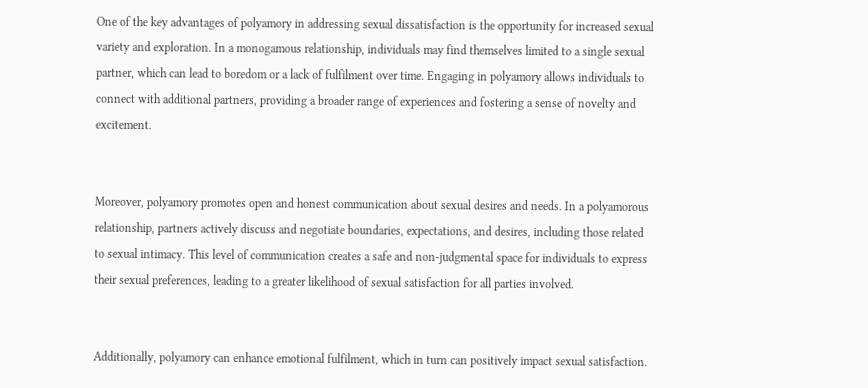One of the key advantages of polyamory in addressing sexual dissatisfaction is the opportunity for increased sexual variety and exploration. In a monogamous relationship, individuals may find themselves limited to a single sexual partner, which can lead to boredom or a lack of fulfilment over time. Engaging in polyamory allows individuals to connect with additional partners, providing a broader range of experiences and fostering a sense of novelty and excitement.


Moreover, polyamory promotes open and honest communication about sexual desires and needs. In a polyamorous relationship, partners actively discuss and negotiate boundaries, expectations, and desires, including those related to sexual intimacy. This level of communication creates a safe and non-judgmental space for individuals to express their sexual preferences, leading to a greater likelihood of sexual satisfaction for all parties involved.


Additionally, polyamory can enhance emotional fulfilment, which in turn can positively impact sexual satisfaction.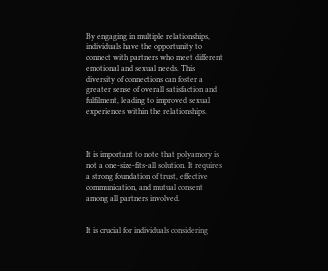By engaging in multiple relationships, individuals have the opportunity to connect with partners who meet different emotional and sexual needs. This diversity of connections can foster a greater sense of overall satisfaction and fulfilment, leading to improved sexual experiences within the relationships.



It is important to note that polyamory is not a one-size-fits-all solution. It requires a strong foundation of trust, effective communication, and mutual consent among all partners involved.


It is crucial for individuals considering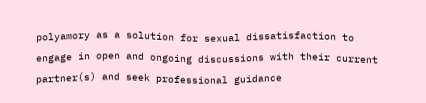polyamory as a solution for sexual dissatisfaction to engage in open and ongoing discussions with their current partner(s) and seek professional guidance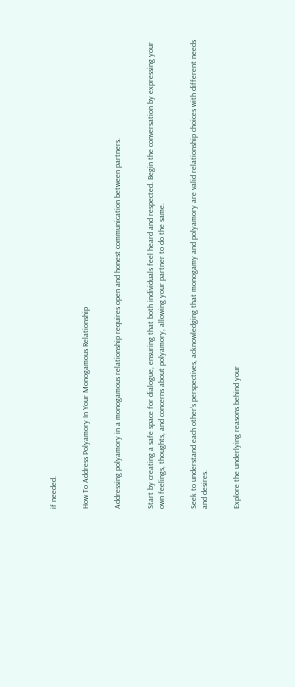if needed.


How To Address Polyamory In Your Monogamous Relationship


Addressing polyamory in a monogamous relationship requires open and honest communication between partners.


Start by creating a safe space for dialogue, ensuring that both individuals feel heard and respected. Begin the conversation by expressing your own feelings, thoughts, and concerns about polyamory, allowing your partner to do the same.


Seek to understand each other’s perspectives, acknowledging that monogamy and polyamory are valid relationship choices with different needs and desires.


Explore the underlying reasons behind your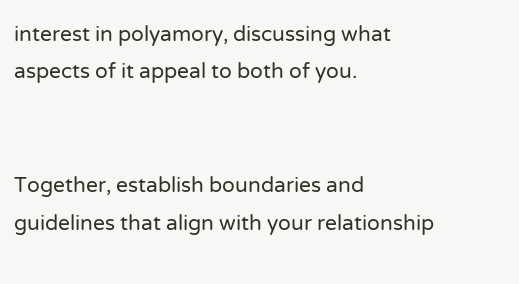interest in polyamory, discussing what aspects of it appeal to both of you.


Together, establish boundaries and guidelines that align with your relationship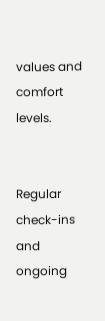values and comfort levels.


Regular check-ins and ongoing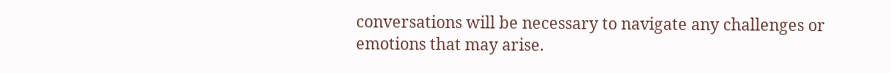conversations will be necessary to navigate any challenges or emotions that may arise.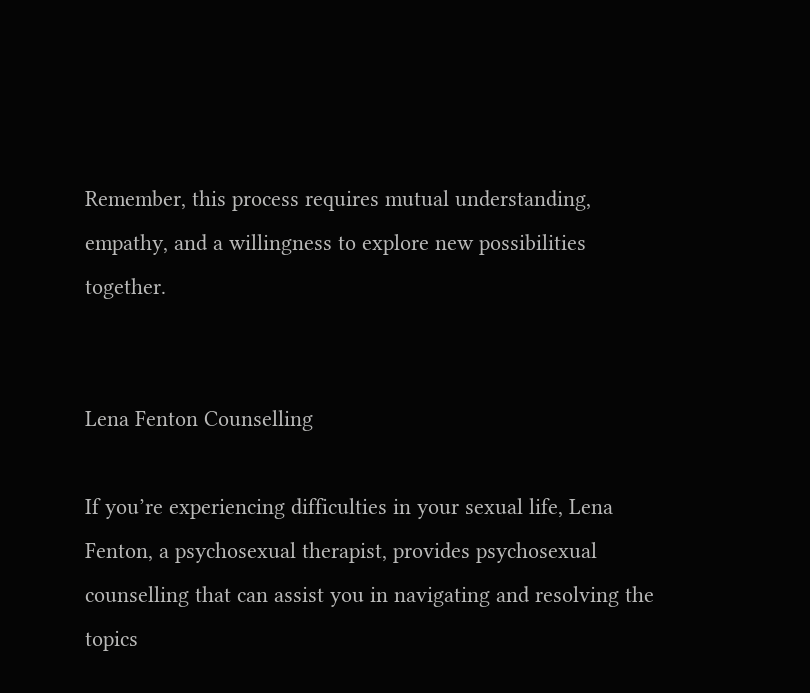Remember, this process requires mutual understanding, empathy, and a willingness to explore new possibilities together.


Lena Fenton Counselling

If you’re experiencing difficulties in your sexual life, Lena Fenton, a psychosexual therapist, provides psychosexual counselling that can assist you in navigating and resolving the topics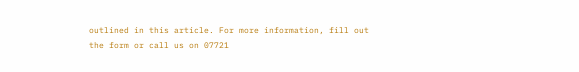outlined in this article. For more information, fill out the form or call us on 07721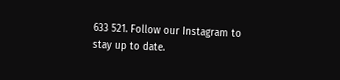633 521. Follow our Instagram to stay up to date.